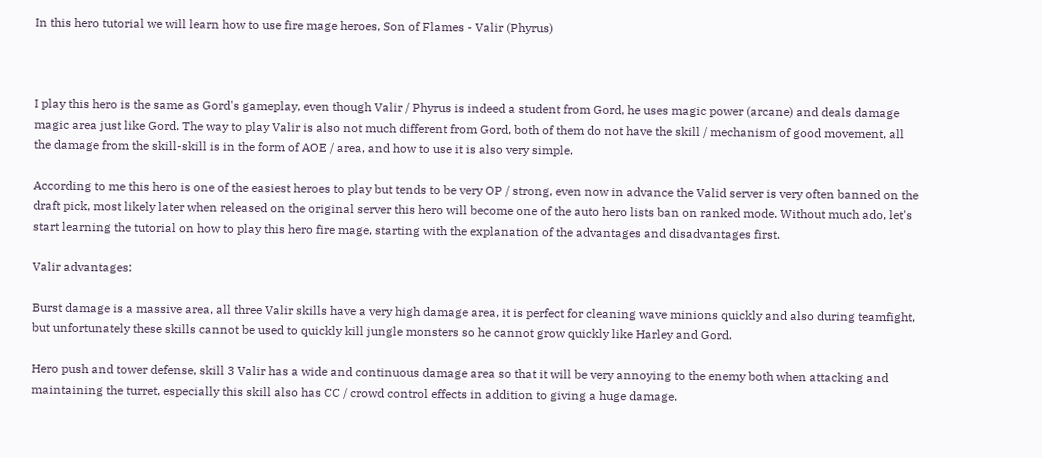In this hero tutorial we will learn how to use fire mage heroes, Son of Flames - Valir (Phyrus)



I play this hero is the same as Gord's gameplay, even though Valir / Phyrus is indeed a student from Gord, he uses magic power (arcane) and deals damage magic area just like Gord. The way to play Valir is also not much different from Gord, both of them do not have the skill / mechanism of good movement, all the damage from the skill-skill is in the form of AOE / area, and how to use it is also very simple.

According to me this hero is one of the easiest heroes to play but tends to be very OP / strong, even now in advance the Valid server is very often banned on the draft pick, most likely later when released on the original server this hero will become one of the auto hero lists ban on ranked mode. Without much ado, let's start learning the tutorial on how to play this hero fire mage, starting with the explanation of the advantages and disadvantages first.

Valir advantages:

Burst damage is a massive area, all three Valir skills have a very high damage area, it is perfect for cleaning wave minions quickly and also during teamfight, but unfortunately these skills cannot be used to quickly kill jungle monsters so he cannot grow quickly like Harley and Gord.

Hero push and tower defense, skill 3 Valir has a wide and continuous damage area so that it will be very annoying to the enemy both when attacking and maintaining the turret, especially this skill also has CC / crowd control effects in addition to giving a huge damage.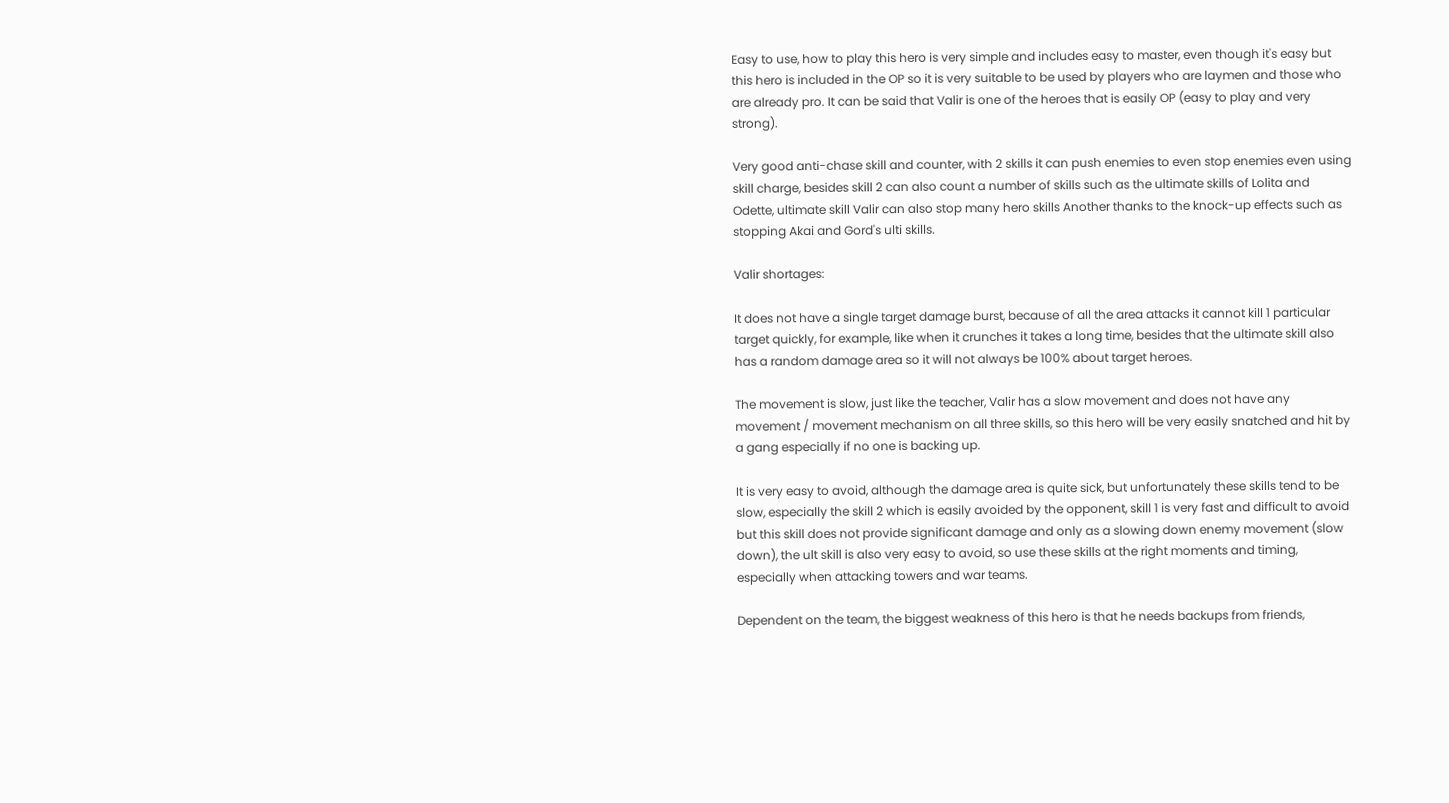Easy to use, how to play this hero is very simple and includes easy to master, even though it's easy but this hero is included in the OP so it is very suitable to be used by players who are laymen and those who are already pro. It can be said that Valir is one of the heroes that is easily OP (easy to play and very strong).

Very good anti-chase skill and counter, with 2 skills it can push enemies to even stop enemies even using skill charge, besides skill 2 can also count a number of skills such as the ultimate skills of Lolita and Odette, ultimate skill Valir can also stop many hero skills Another thanks to the knock-up effects such as stopping Akai and Gord's ulti skills.

Valir shortages:

It does not have a single target damage burst, because of all the area attacks it cannot kill 1 particular target quickly, for example, like when it crunches it takes a long time, besides that the ultimate skill also has a random damage area so it will not always be 100% about target heroes.

The movement is slow, just like the teacher, Valir has a slow movement and does not have any movement / movement mechanism on all three skills, so this hero will be very easily snatched and hit by a gang especially if no one is backing up.

It is very easy to avoid, although the damage area is quite sick, but unfortunately these skills tend to be slow, especially the skill 2 which is easily avoided by the opponent, skill 1 is very fast and difficult to avoid but this skill does not provide significant damage and only as a slowing down enemy movement (slow down), the ult skill is also very easy to avoid, so use these skills at the right moments and timing, especially when attacking towers and war teams.

Dependent on the team, the biggest weakness of this hero is that he needs backups from friends,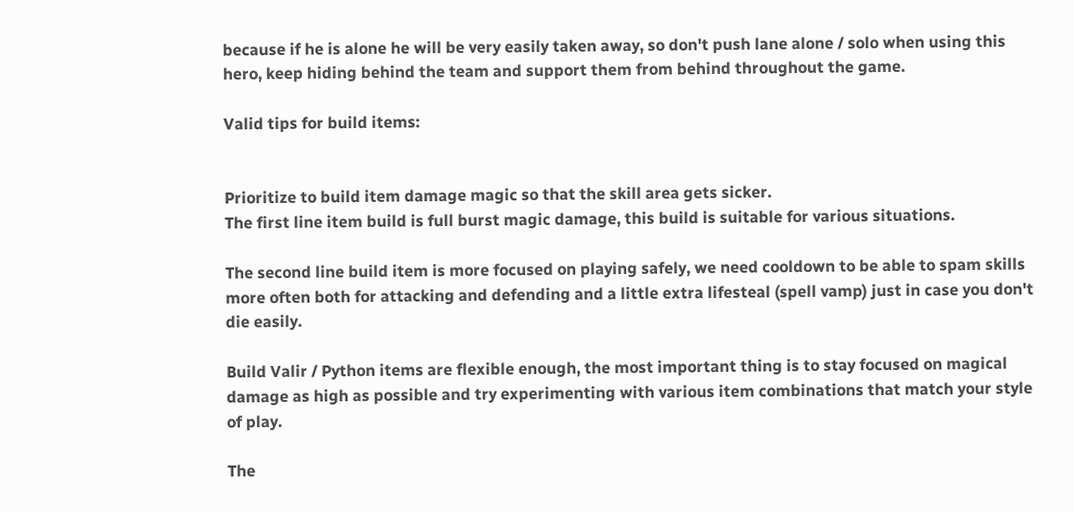because if he is alone he will be very easily taken away, so don't push lane alone / solo when using this hero, keep hiding behind the team and support them from behind throughout the game.

Valid tips for build items:


Prioritize to build item damage magic so that the skill area gets sicker.
The first line item build is full burst magic damage, this build is suitable for various situations.

The second line build item is more focused on playing safely, we need cooldown to be able to spam skills more often both for attacking and defending and a little extra lifesteal (spell vamp) just in case you don't die easily.

Build Valir / Python items are flexible enough, the most important thing is to stay focused on magical damage as high as possible and try experimenting with various item combinations that match your style of play.

The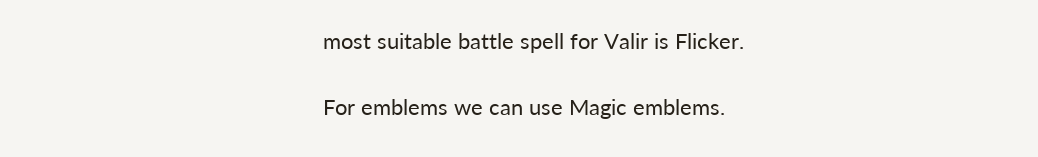most suitable battle spell for Valir is Flicker.

For emblems we can use Magic emblems.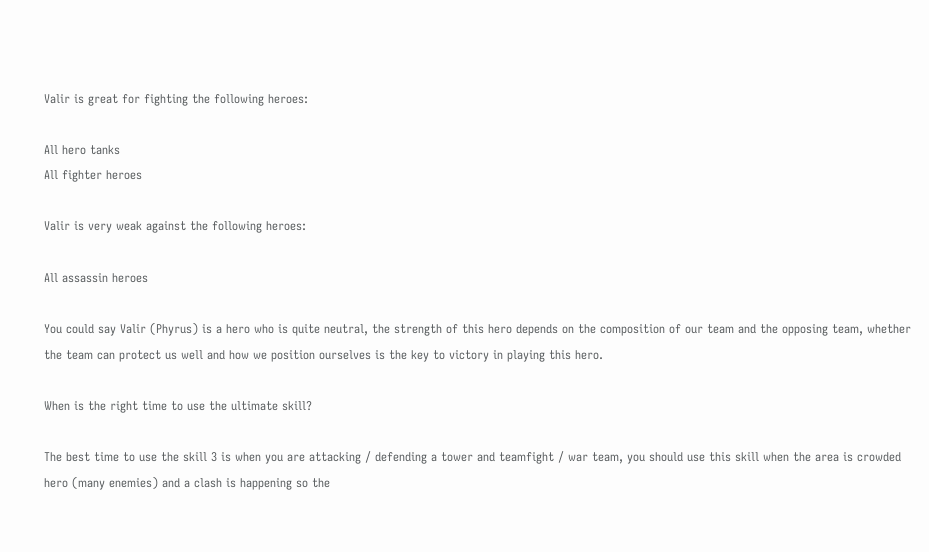Valir is great for fighting the following heroes:

All hero tanks
All fighter heroes

Valir is very weak against the following heroes:

All assassin heroes

You could say Valir (Phyrus) is a hero who is quite neutral, the strength of this hero depends on the composition of our team and the opposing team, whether the team can protect us well and how we position ourselves is the key to victory in playing this hero.

When is the right time to use the ultimate skill?

The best time to use the skill 3 is when you are attacking / defending a tower and teamfight / war team, you should use this skill when the area is crowded hero (many enemies) and a clash is happening so the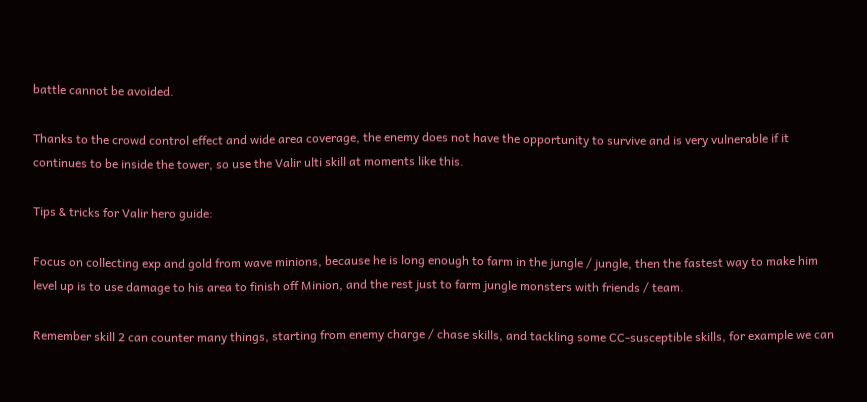battle cannot be avoided.

Thanks to the crowd control effect and wide area coverage, the enemy does not have the opportunity to survive and is very vulnerable if it continues to be inside the tower, so use the Valir ulti skill at moments like this.

Tips & tricks for Valir hero guide:

Focus on collecting exp and gold from wave minions, because he is long enough to farm in the jungle / jungle, then the fastest way to make him level up is to use damage to his area to finish off Minion, and the rest just to farm jungle monsters with friends / team.

Remember skill 2 can counter many things, starting from enemy charge / chase skills, and tackling some CC-susceptible skills, for example we can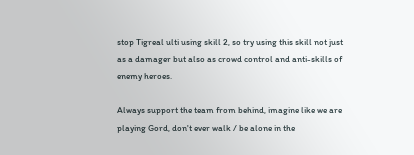stop Tigreal ulti using skill 2, so try using this skill not just as a damager but also as crowd control and anti-skills of enemy heroes.

Always support the team from behind, imagine like we are playing Gord, don't ever walk / be alone in the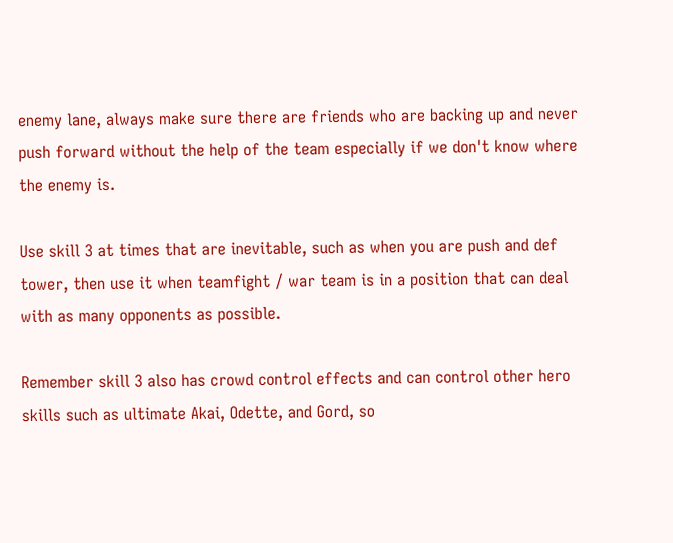enemy lane, always make sure there are friends who are backing up and never push forward without the help of the team especially if we don't know where the enemy is.

Use skill 3 at times that are inevitable, such as when you are push and def tower, then use it when teamfight / war team is in a position that can deal with as many opponents as possible.

Remember skill 3 also has crowd control effects and can control other hero skills such as ultimate Akai, Odette, and Gord, so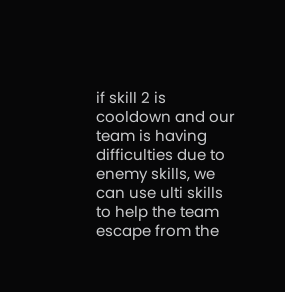if skill 2 is cooldown and our team is having difficulties due to enemy skills, we can use ulti skills to help the team escape from the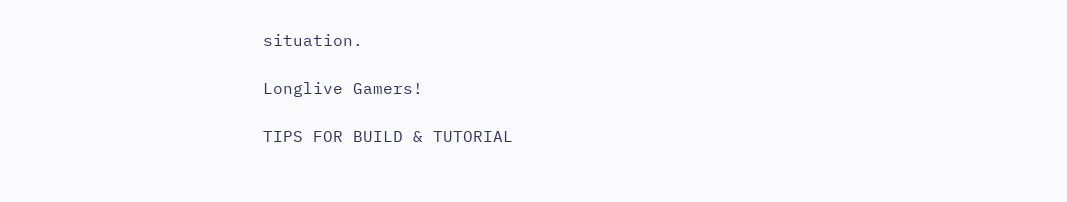situation.

Longlive Gamers!

TIPS FOR BUILD & TUTORIAL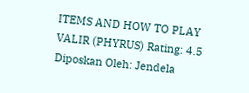ITEMS AND HOW TO PLAY VALIR (PHYRUS) Rating: 4.5 Diposkan Oleh: Jendela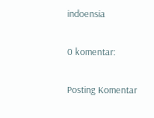indoensia

0 komentar:

Posting Komentar